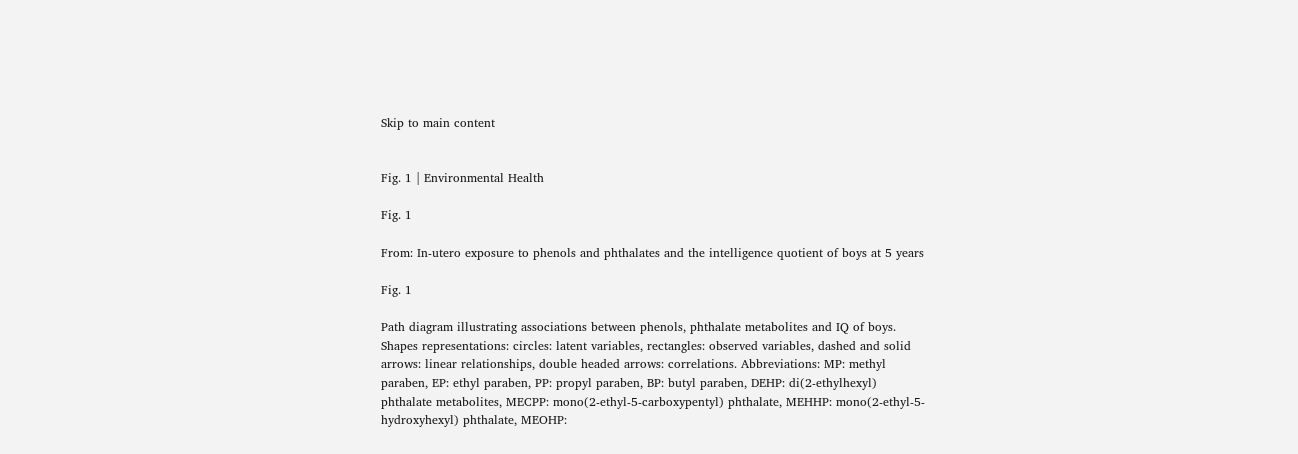Skip to main content


Fig. 1 | Environmental Health

Fig. 1

From: In-utero exposure to phenols and phthalates and the intelligence quotient of boys at 5 years

Fig. 1

Path diagram illustrating associations between phenols, phthalate metabolites and IQ of boys. Shapes representations: circles: latent variables, rectangles: observed variables, dashed and solid arrows: linear relationships, double headed arrows: correlations. Abbreviations: MP: methyl paraben, EP: ethyl paraben, PP: propyl paraben, BP: butyl paraben, DEHP: di(2-ethylhexyl) phthalate metabolites, MECPP: mono(2-ethyl-5-carboxypentyl) phthalate, MEHHP: mono(2-ethyl-5-hydroxyhexyl) phthalate, MEOHP: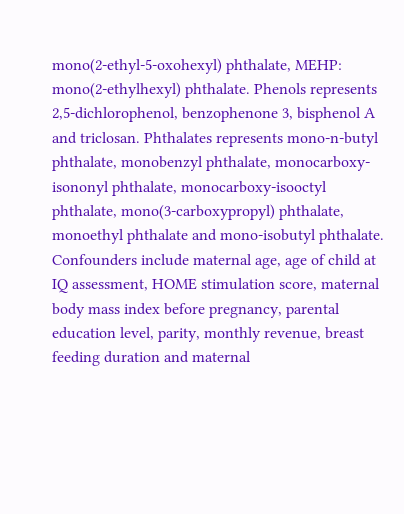mono(2-ethyl-5-oxohexyl) phthalate, MEHP: mono(2-ethylhexyl) phthalate. Phenols represents 2,5-dichlorophenol, benzophenone 3, bisphenol A and triclosan. Phthalates represents mono-n-butyl phthalate, monobenzyl phthalate, monocarboxy-isononyl phthalate, monocarboxy-isooctyl phthalate, mono(3-carboxypropyl) phthalate, monoethyl phthalate and mono-isobutyl phthalate. Confounders include maternal age, age of child at IQ assessment, HOME stimulation score, maternal body mass index before pregnancy, parental education level, parity, monthly revenue, breast feeding duration and maternal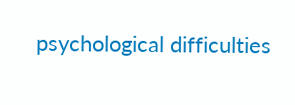psychological difficulties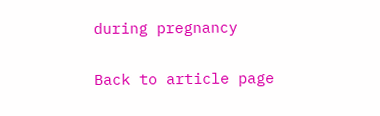during pregnancy

Back to article page